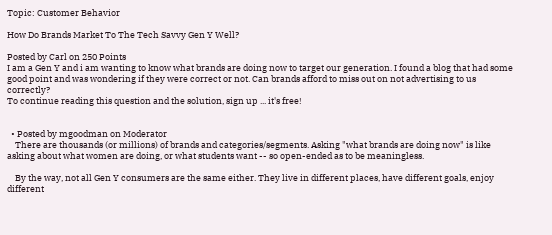Topic: Customer Behavior

How Do Brands Market To The Tech Savvy Gen Y Well?

Posted by Carl on 250 Points
I am a Gen Y and i am wanting to know what brands are doing now to target our generation. I found a blog that had some good point and was wondering if they were correct or not. Can brands afford to miss out on not advertising to us correctly?
To continue reading this question and the solution, sign up ... it's free!


  • Posted by mgoodman on Moderator
    There are thousands (or millions) of brands and categories/segments. Asking "what brands are doing now" is like asking about what women are doing, or what students want -- so open-ended as to be meaningless.

    By the way, not all Gen Y consumers are the same either. They live in different places, have different goals, enjoy different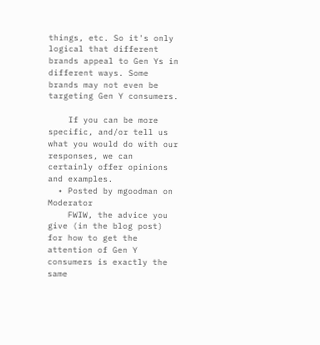things, etc. So it's only logical that different brands appeal to Gen Ys in different ways. Some brands may not even be targeting Gen Y consumers.

    If you can be more specific, and/or tell us what you would do with our responses, we can certainly offer opinions and examples.
  • Posted by mgoodman on Moderator
    FWIW, the advice you give (in the blog post) for how to get the attention of Gen Y consumers is exactly the same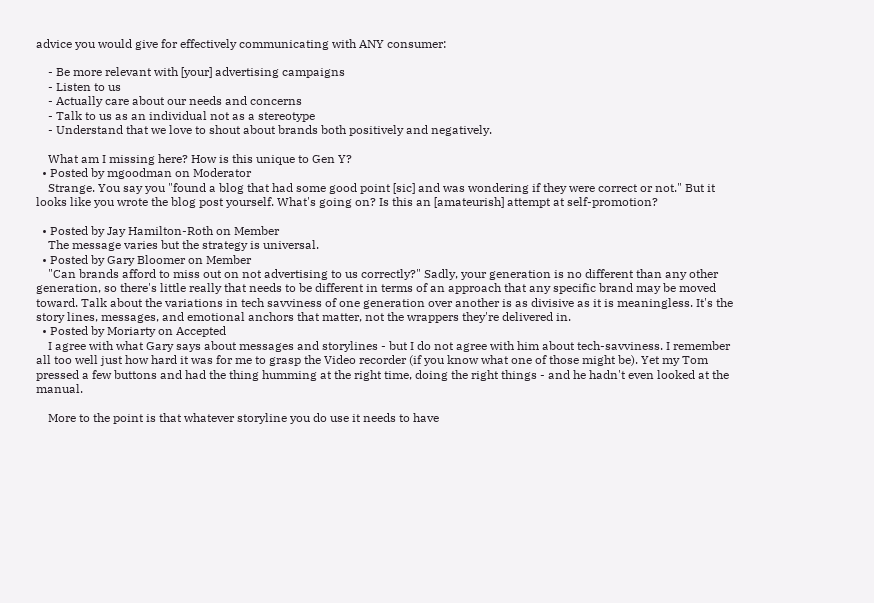advice you would give for effectively communicating with ANY consumer:

    - Be more relevant with [your] advertising campaigns
    - Listen to us
    - Actually care about our needs and concerns
    - Talk to us as an individual not as a stereotype
    - Understand that we love to shout about brands both positively and negatively.

    What am I missing here? How is this unique to Gen Y?
  • Posted by mgoodman on Moderator
    Strange. You say you "found a blog that had some good point [sic] and was wondering if they were correct or not." But it looks like you wrote the blog post yourself. What's going on? Is this an [amateurish] attempt at self-promotion?

  • Posted by Jay Hamilton-Roth on Member
    The message varies but the strategy is universal.
  • Posted by Gary Bloomer on Member
    "Can brands afford to miss out on not advertising to us correctly?" Sadly, your generation is no different than any other generation, so there's little really that needs to be different in terms of an approach that any specific brand may be moved toward. Talk about the variations in tech savviness of one generation over another is as divisive as it is meaningless. It's the story lines, messages, and emotional anchors that matter, not the wrappers they're delivered in.
  • Posted by Moriarty on Accepted
    I agree with what Gary says about messages and storylines - but I do not agree with him about tech-savviness. I remember all too well just how hard it was for me to grasp the Video recorder (if you know what one of those might be). Yet my Tom pressed a few buttons and had the thing humming at the right time, doing the right things - and he hadn't even looked at the manual.

    More to the point is that whatever storyline you do use it needs to have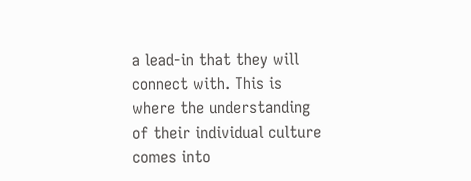a lead-in that they will connect with. This is where the understanding of their individual culture comes into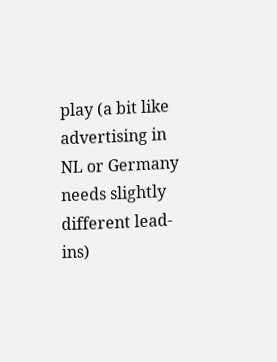play (a bit like advertising in NL or Germany needs slightly different lead-ins)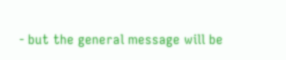- but the general message will be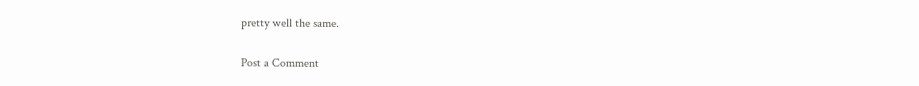pretty well the same.

Post a Comment